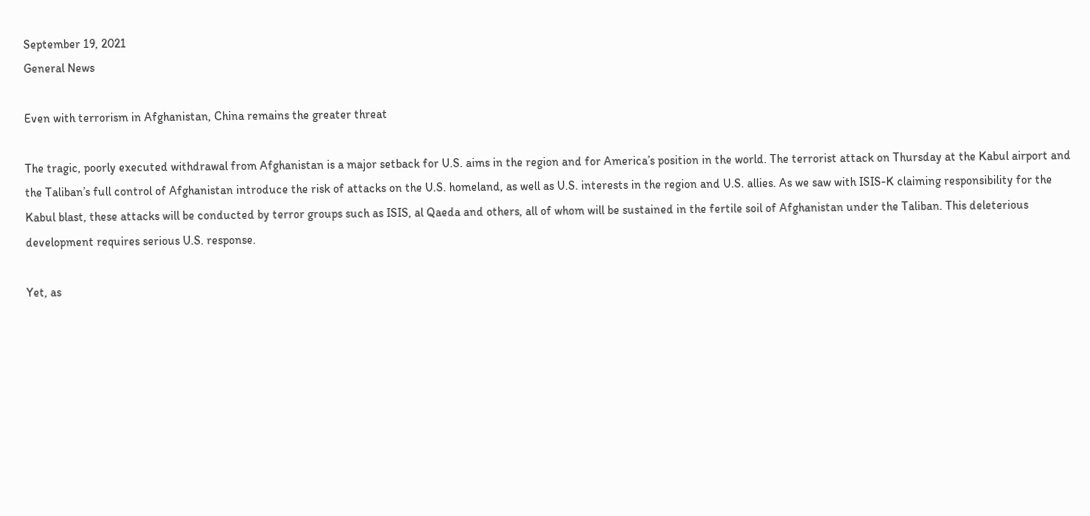September 19, 2021
General News

Even with terrorism in Afghanistan, China remains the greater threat

The tragic, poorly executed withdrawal from Afghanistan is a major setback for U.S. aims in the region and for America’s position in the world. The terrorist attack on Thursday at the Kabul airport and the Taliban’s full control of Afghanistan introduce the risk of attacks on the U.S. homeland, as well as U.S. interests in the region and U.S. allies. As we saw with ISIS-K claiming responsibility for the Kabul blast, these attacks will be conducted by terror groups such as ISIS, al Qaeda and others, all of whom will be sustained in the fertile soil of Afghanistan under the Taliban. This deleterious development requires serious U.S. response.

Yet, as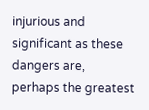injurious and significant as these dangers are, perhaps the greatest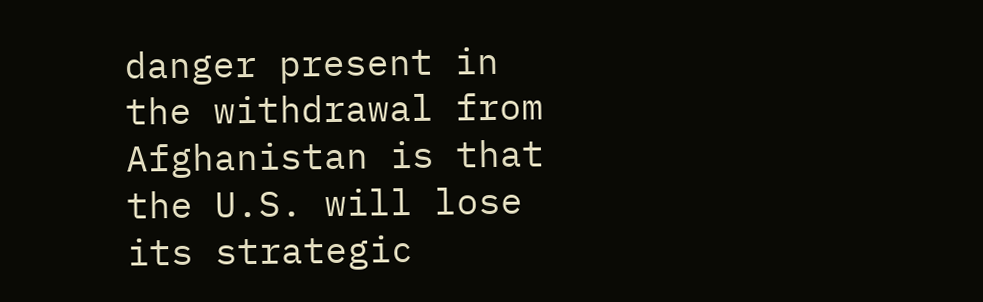danger present in the withdrawal from Afghanistan is that the U.S. will lose its strategic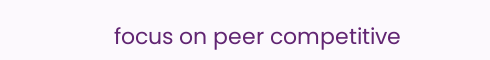focus on peer competitive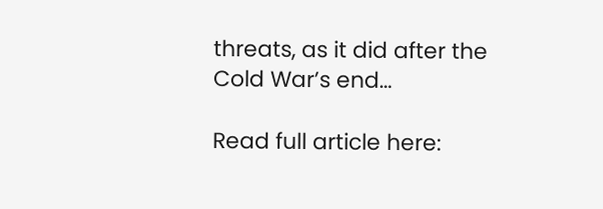threats, as it did after the Cold War’s end…

Read full article here: